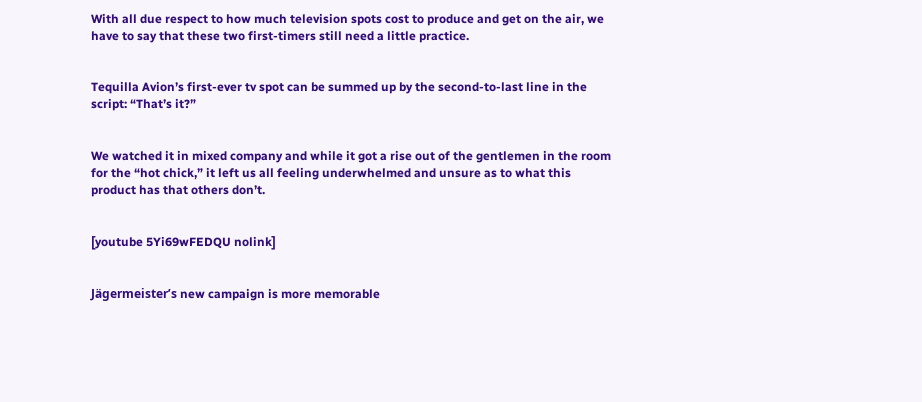With all due respect to how much television spots cost to produce and get on the air, we have to say that these two first-timers still need a little practice.


Tequilla Avion’s first-ever tv spot can be summed up by the second-to-last line in the script: “That’s it?”


We watched it in mixed company and while it got a rise out of the gentlemen in the room for the “hot chick,” it left us all feeling underwhelmed and unsure as to what this product has that others don’t.


[youtube 5Yi69wFEDQU nolink]


Jägermeister’s new campaign is more memorable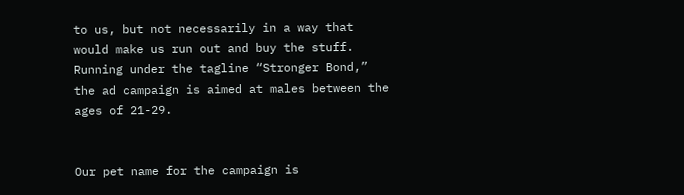to us, but not necessarily in a way that would make us run out and buy the stuff. Running under the tagline “Stronger Bond,” the ad campaign is aimed at males between the ages of 21-29.


Our pet name for the campaign is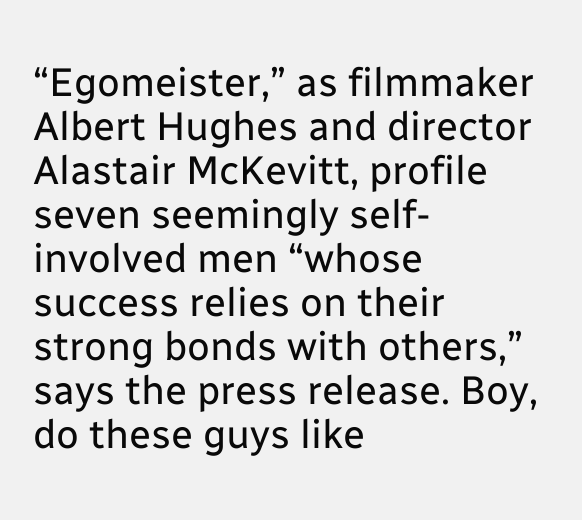“Egomeister,” as filmmaker Albert Hughes and director Alastair McKevitt, profile seven seemingly self-involved men “whose success relies on their strong bonds with others,” says the press release. Boy, do these guys like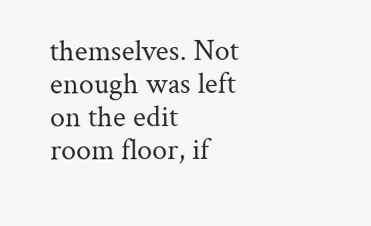themselves. Not enough was left on the edit room floor, if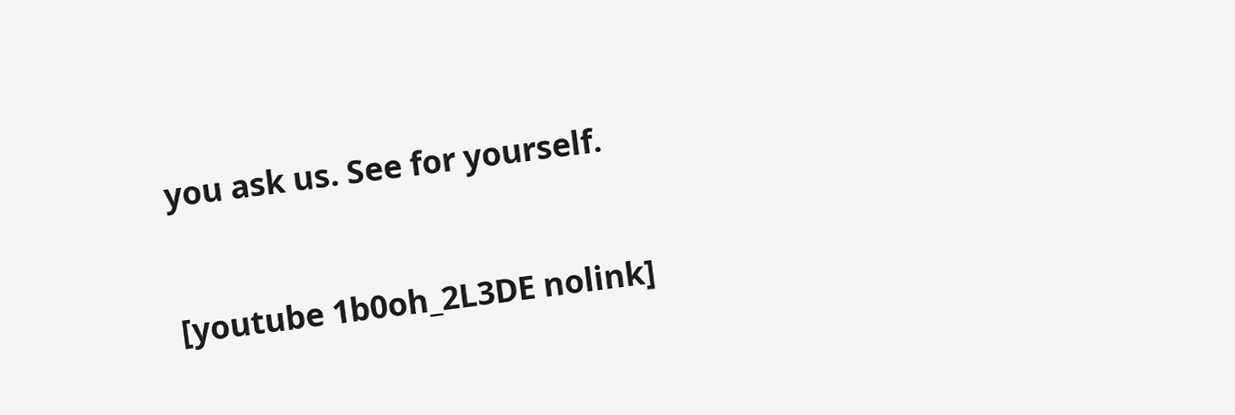you ask us. See for yourself.


[youtube 1b0oh_2L3DE nolink]